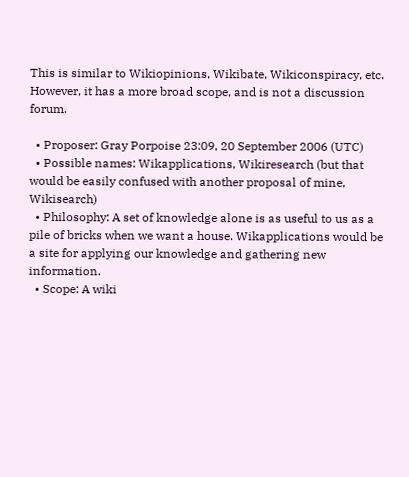This is similar to Wikiopinions, Wikibate, Wikiconspiracy, etc. However, it has a more broad scope, and is not a discussion forum.

  • Proposer: Gray Porpoise 23:09, 20 September 2006 (UTC)
  • Possible names: Wikapplications, Wikiresearch (but that would be easily confused with another proposal of mine, Wikisearch)
  • Philosophy: A set of knowledge alone is as useful to us as a pile of bricks when we want a house. Wikapplications would be a site for applying our knowledge and gathering new information.
  • Scope: A wiki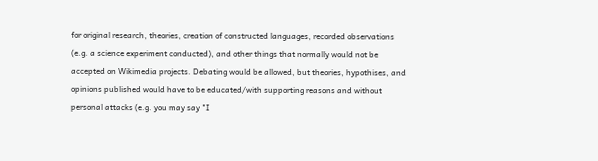for original research, theories, creation of constructed languages, recorded observations (e.g. a science experiment conducted), and other things that normally would not be accepted on Wikimedia projects. Debating would be allowed, but theories, hypothises, and opinions published would have to be educated/with supporting reasons and without personal attacks (e.g. you may say "I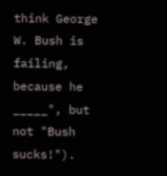think George W. Bush is failing, because he _____", but not "Bush sucks!").